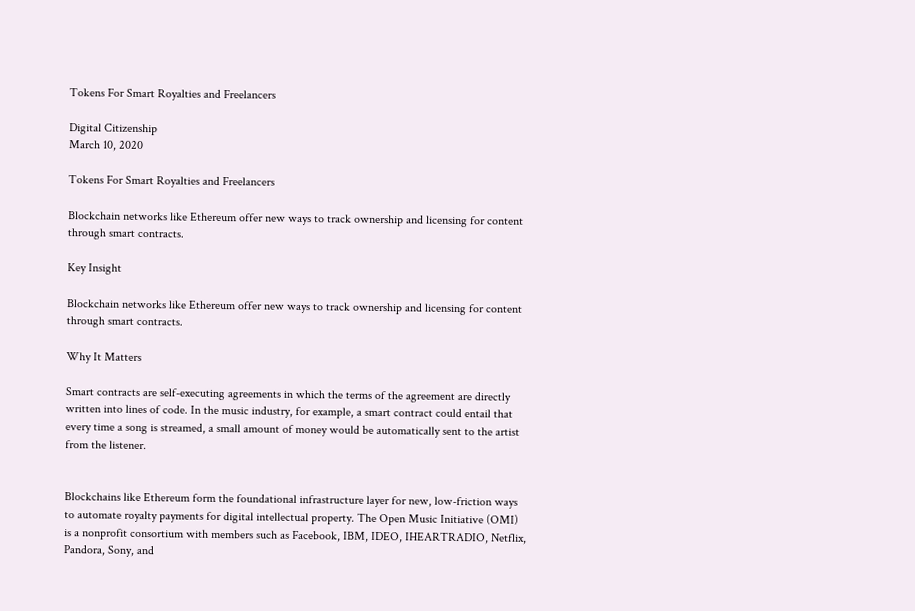Tokens For Smart Royalties and Freelancers

Digital Citizenship
March 10, 2020

Tokens For Smart Royalties and Freelancers

Blockchain networks like Ethereum offer new ways to track ownership and licensing for content through smart contracts.

Key Insight

Blockchain networks like Ethereum offer new ways to track ownership and licensing for content through smart contracts.

Why It Matters

Smart contracts are self-executing agreements in which the terms of the agreement are directly written into lines of code. In the music industry, for example, a smart contract could entail that every time a song is streamed, a small amount of money would be automatically sent to the artist from the listener.


Blockchains like Ethereum form the foundational infrastructure layer for new, low-friction ways to automate royalty payments for digital intellectual property. The Open Music Initiative (OMI) is a nonprofit consortium with members such as Facebook, IBM, IDEO, IHEARTRADIO, Netflix, Pandora, Sony, and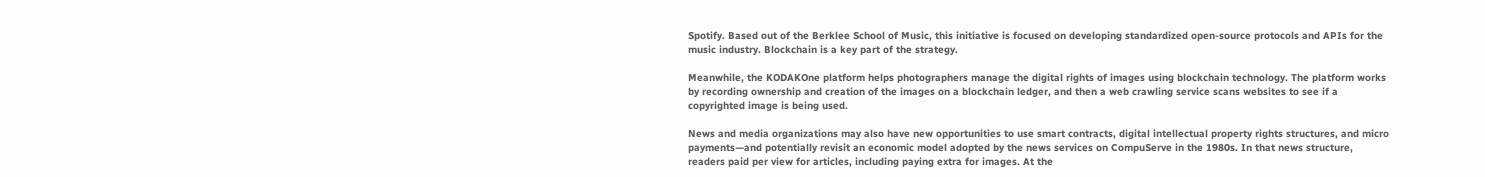Spotify. Based out of the Berklee School of Music, this initiative is focused on developing standardized open-source protocols and APIs for the music industry. Blockchain is a key part of the strategy.

Meanwhile, the KODAKOne platform helps photographers manage the digital rights of images using blockchain technology. The platform works by recording ownership and creation of the images on a blockchain ledger, and then a web crawling service scans websites to see if a copyrighted image is being used.

News and media organizations may also have new opportunities to use smart contracts, digital intellectual property rights structures, and micro payments—and potentially revisit an economic model adopted by the news services on CompuServe in the 1980s. In that news structure, readers paid per view for articles, including paying extra for images. At the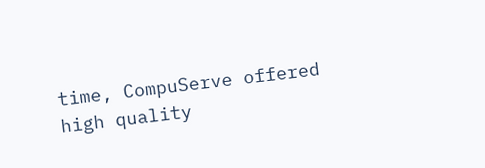time, CompuServe offered high quality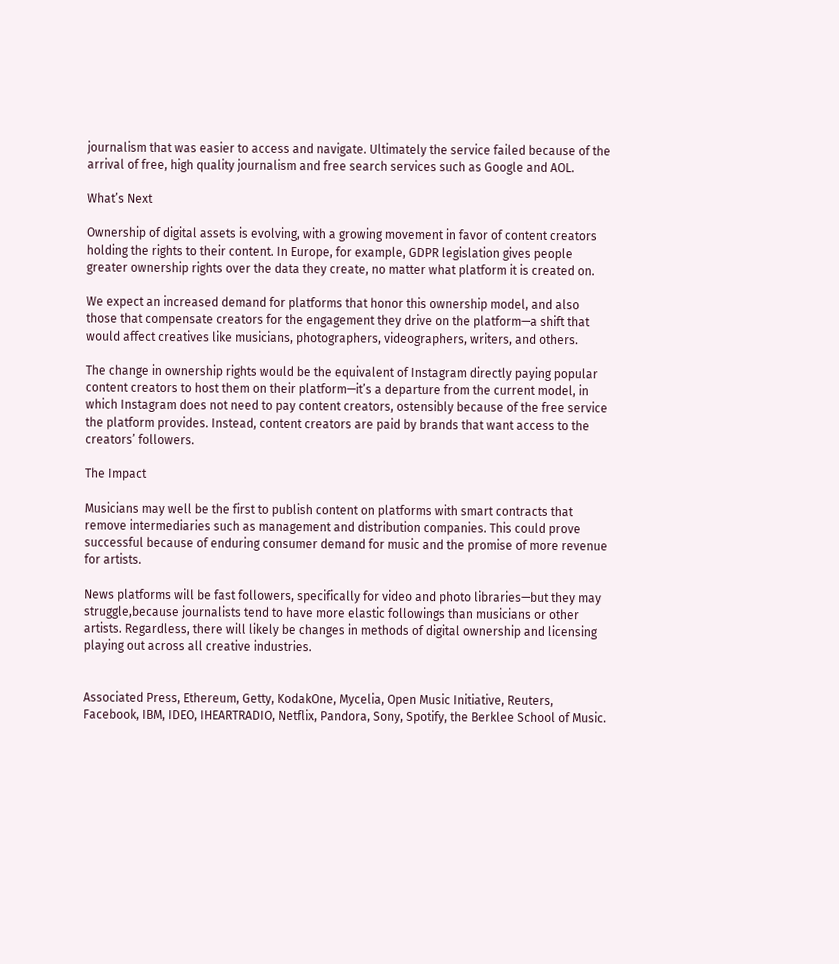journalism that was easier to access and navigate. Ultimately the service failed because of the arrival of free, high quality journalism and free search services such as Google and AOL.

What’s Next

Ownership of digital assets is evolving, with a growing movement in favor of content creators holding the rights to their content. In Europe, for example, GDPR legislation gives people greater ownership rights over the data they create, no matter what platform it is created on.

We expect an increased demand for platforms that honor this ownership model, and also those that compensate creators for the engagement they drive on the platform—a shift that would affect creatives like musicians, photographers, videographers, writers, and others.

The change in ownership rights would be the equivalent of Instagram directly paying popular content creators to host them on their platform—it’s a departure from the current model, in which Instagram does not need to pay content creators, ostensibly because of the free service the platform provides. Instead, content creators are paid by brands that want access to the creators’ followers.

The Impact

Musicians may well be the first to publish content on platforms with smart contracts that remove intermediaries such as management and distribution companies. This could prove successful because of enduring consumer demand for music and the promise of more revenue for artists.

News platforms will be fast followers, specifically for video and photo libraries—but they may struggle,because journalists tend to have more elastic followings than musicians or other artists. Regardless, there will likely be changes in methods of digital ownership and licensing playing out across all creative industries.


Associated Press, Ethereum, Getty, KodakOne, Mycelia, Open Music Initiative, Reuters, Facebook, IBM, IDEO, IHEARTRADIO, Netflix, Pandora, Sony, Spotify, the Berklee School of Music.